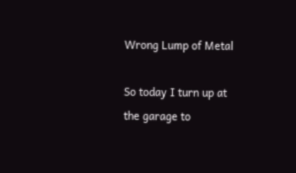Wrong Lump of Metal

So today I turn up at the garage to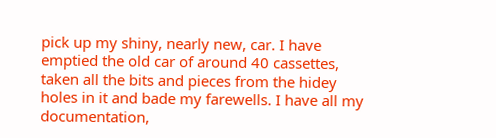pick up my shiny, nearly new, car. I have emptied the old car of around 40 cassettes, taken all the bits and pieces from the hidey holes in it and bade my farewells. I have all my documentation,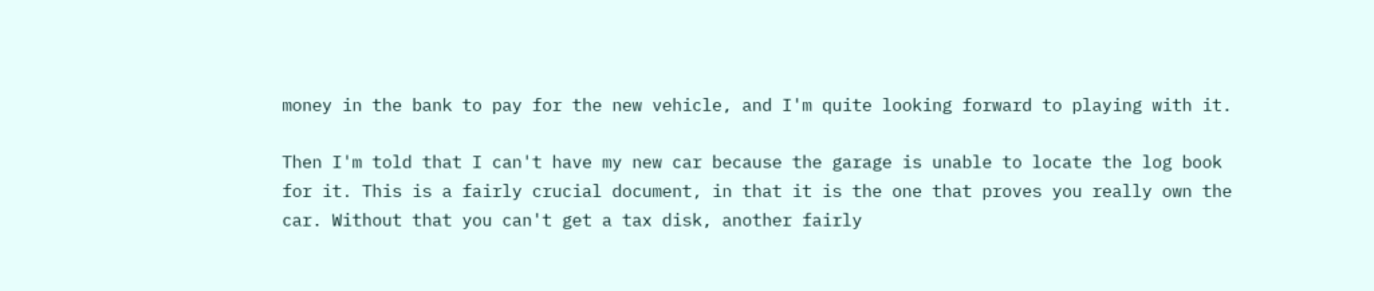money in the bank to pay for the new vehicle, and I'm quite looking forward to playing with it.

Then I'm told that I can't have my new car because the garage is unable to locate the log book for it. This is a fairly crucial document, in that it is the one that proves you really own the car. Without that you can't get a tax disk, another fairly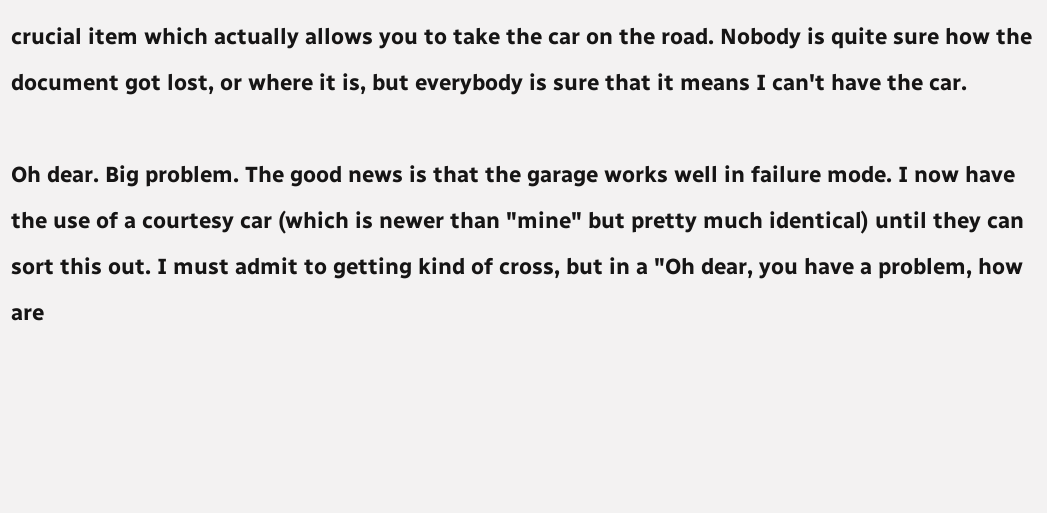crucial item which actually allows you to take the car on the road. Nobody is quite sure how the document got lost, or where it is, but everybody is sure that it means I can't have the car.

Oh dear. Big problem. The good news is that the garage works well in failure mode. I now have the use of a courtesy car (which is newer than "mine" but pretty much identical) until they can sort this out. I must admit to getting kind of cross, but in a "Oh dear, you have a problem, how are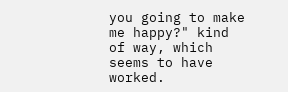you going to make me happy?" kind of way, which seems to have worked.